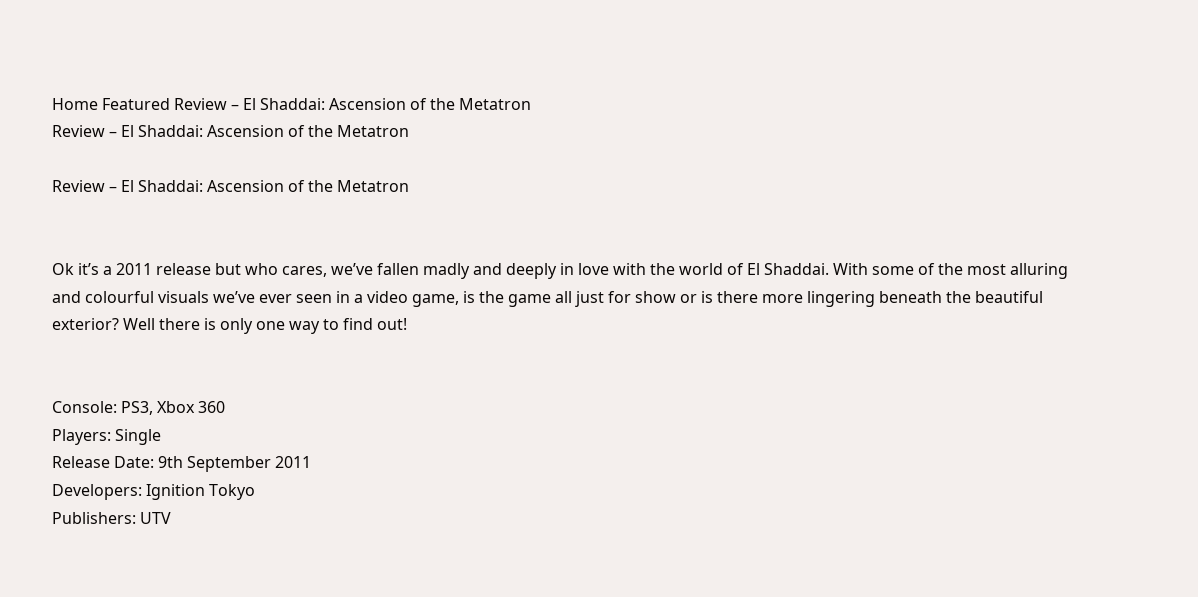Home Featured Review – El Shaddai: Ascension of the Metatron
Review – El Shaddai: Ascension of the Metatron

Review – El Shaddai: Ascension of the Metatron


Ok it’s a 2011 release but who cares, we’ve fallen madly and deeply in love with the world of El Shaddai. With some of the most alluring and colourful visuals we’ve ever seen in a video game, is the game all just for show or is there more lingering beneath the beautiful exterior? Well there is only one way to find out!


Console: PS3, Xbox 360
Players: Single
Release Date: 9th September 2011
Developers: Ignition Tokyo
Publishers: UTV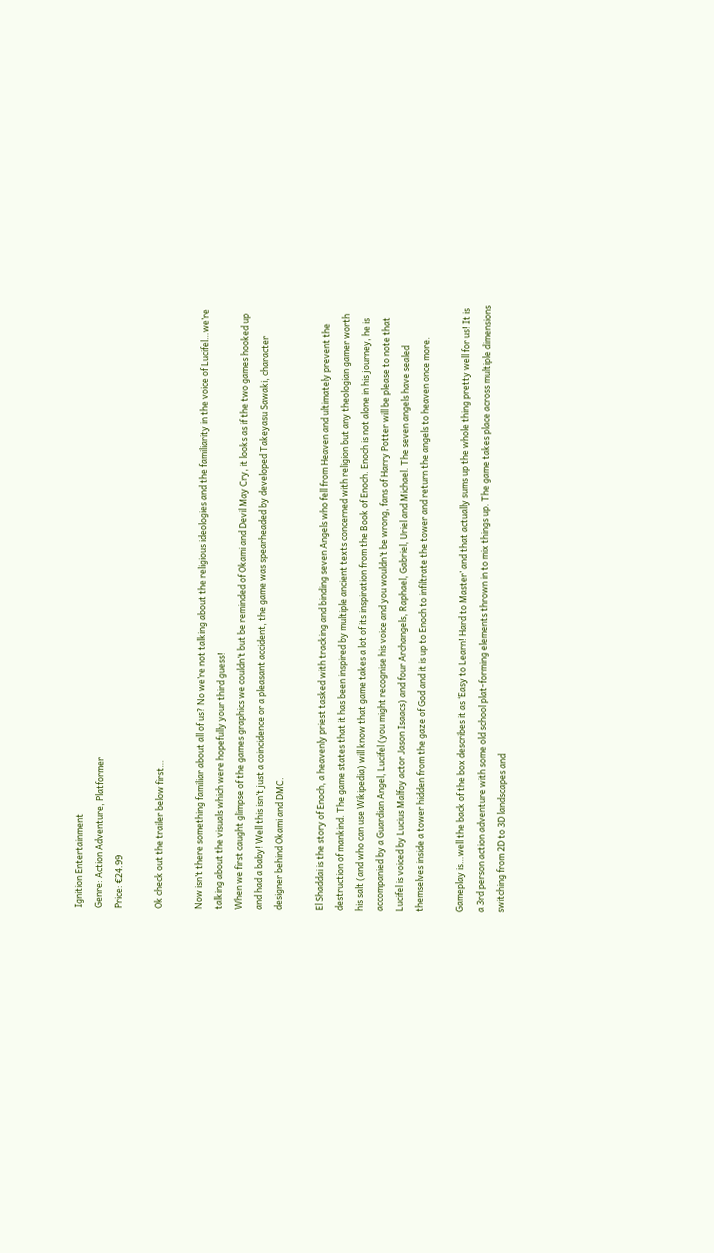Ignition Entertainment
Genre: Action Adventure, Platformer
Price: €24.99

Ok check out the trailer below first…

Now isn’t there something familiar about all of us? No we’re not talking about the religious ideologies and the familiarity in the voice of Lucifel…we’re talking about the visuals which were hopefully your third guess!
When we first caught glimpse of the games graphics we couldn’t but be reminded of Okami and Devil May Cry, it looks as if the two games hooked up and had a baby! Well this isn’t just a coincidence or a pleasant accident, the game was spearheaded by developed Takeyasu Sawaki, character designer behind Okami and DMC.

El Shaddai is the story of Enoch, a heavenly priest tasked with tracking and binding seven Angels who fell from Heaven and ultimately prevent the destruction of mankind. The game states that it has been inspired by multiple ancient texts concerned with religion but any theologian gamer worth his salt (and who can use Wikipedia) will know that game takes a lot of its inspiration from the Book of Enoch. Enoch is not alone in his journey, he is accompanied by a Guardian Angel, Lucifel (you might recognise his voice and you wouldn’t be wrong, fans of Harry Potter will be please to note that Lucifel is voiced by Lucius Malfoy actor Jason Isaacs) and four Archangels, Raphael, Gabriel, Uriel and Michael. The seven angels have sealed themselves inside a tower hidden from the gaze of God and it is up to Enoch to infiltrate the tower and return the angels to heaven once more.

Gameplay is…well the back of the box describes it as ‘Easy to Learn! Hard to Master’ and that actually sums up the whole thing pretty well for us! It is a 3rd person action adventure with some old school plat-forming elements thrown in to mix things up. The game takes place across multiple dimensions switching from 2D to 3D landscapes and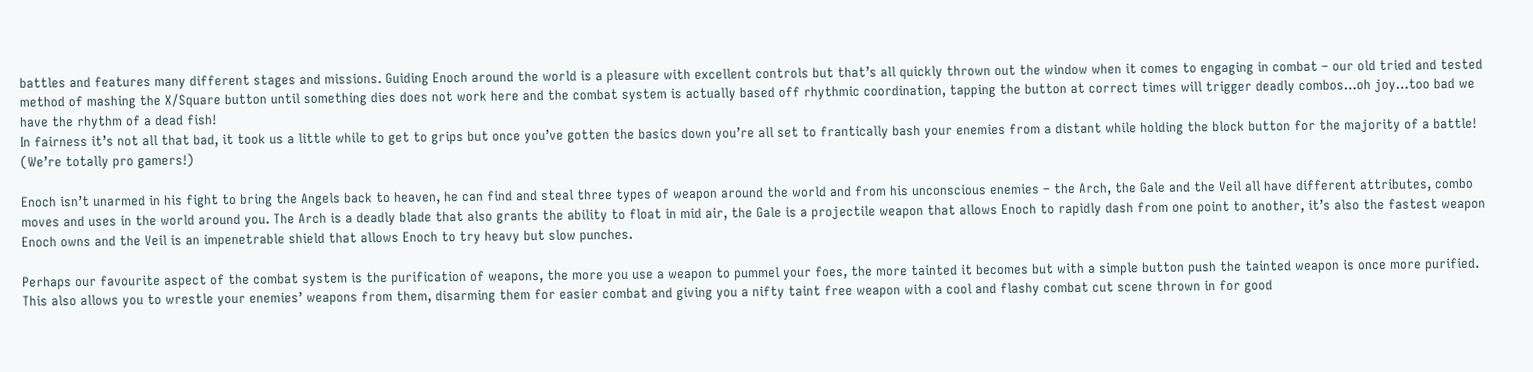battles and features many different stages and missions. Guiding Enoch around the world is a pleasure with excellent controls but that’s all quickly thrown out the window when it comes to engaging in combat – our old tried and tested method of mashing the X/Square button until something dies does not work here and the combat system is actually based off rhythmic coordination, tapping the button at correct times will trigger deadly combos…oh joy…too bad we have the rhythm of a dead fish!
In fairness it’s not all that bad, it took us a little while to get to grips but once you’ve gotten the basics down you’re all set to frantically bash your enemies from a distant while holding the block button for the majority of a battle! (We’re totally pro gamers!)

Enoch isn’t unarmed in his fight to bring the Angels back to heaven, he can find and steal three types of weapon around the world and from his unconscious enemies – the Arch, the Gale and the Veil all have different attributes, combo moves and uses in the world around you. The Arch is a deadly blade that also grants the ability to float in mid air, the Gale is a projectile weapon that allows Enoch to rapidly dash from one point to another, it’s also the fastest weapon Enoch owns and the Veil is an impenetrable shield that allows Enoch to try heavy but slow punches.

Perhaps our favourite aspect of the combat system is the purification of weapons, the more you use a weapon to pummel your foes, the more tainted it becomes but with a simple button push the tainted weapon is once more purified. This also allows you to wrestle your enemies’ weapons from them, disarming them for easier combat and giving you a nifty taint free weapon with a cool and flashy combat cut scene thrown in for good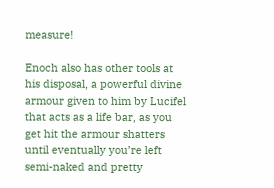measure!

Enoch also has other tools at his disposal, a powerful divine armour given to him by Lucifel that acts as a life bar, as you get hit the armour shatters until eventually you’re left semi-naked and pretty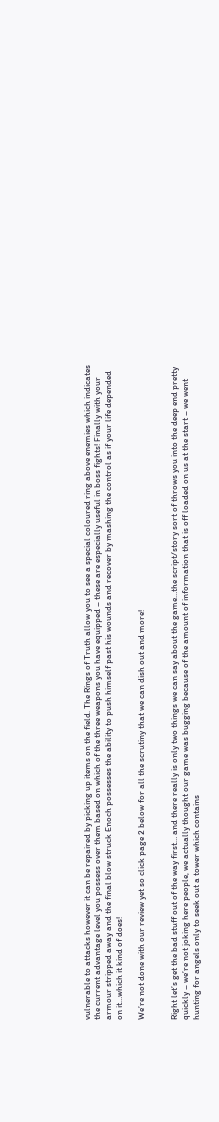vulnerable to attacks however it can be repaired by picking up items on the field. The Rings of Truth allow you to see a special coloured ring above enemies which indicates the current advantage level you possess over them based on which of the three weapons you have equipped – these are especially useful in boss fights! Finally with your armour stripped away and the final blow struck Enoch possesses the ability to push himself past his wounds and recover by mashing the control as if your life depended on it…which it kind of does!

We’re not done with our review yet so click page 2 below for all the scrutiny that we can dish out and more!


Right let’s get the bad stuff out of the way first… and there really is only two things we can say about the game…the script/story sort of throws you into the deep end pretty quickly – we’re not joking here people, we actually thought our game was bugging because of the amount of information that is off loaded on us at the start – we went hunting for angels only to seek out a tower which contains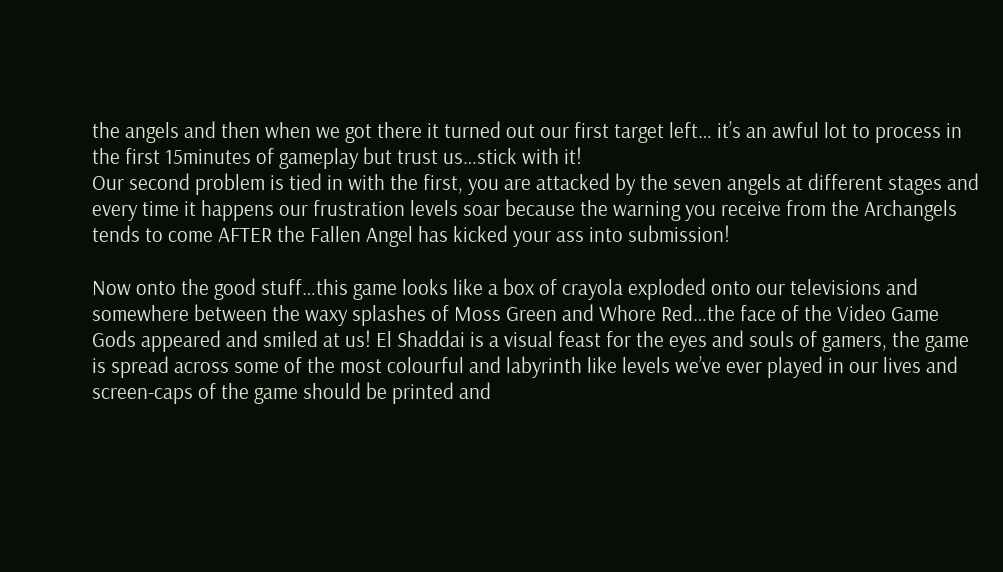the angels and then when we got there it turned out our first target left… it’s an awful lot to process in the first 15minutes of gameplay but trust us…stick with it!
Our second problem is tied in with the first, you are attacked by the seven angels at different stages and every time it happens our frustration levels soar because the warning you receive from the Archangels tends to come AFTER the Fallen Angel has kicked your ass into submission!

Now onto the good stuff…this game looks like a box of crayola exploded onto our televisions and somewhere between the waxy splashes of Moss Green and Whore Red…the face of the Video Game Gods appeared and smiled at us! El Shaddai is a visual feast for the eyes and souls of gamers, the game is spread across some of the most colourful and labyrinth like levels we’ve ever played in our lives and screen-caps of the game should be printed and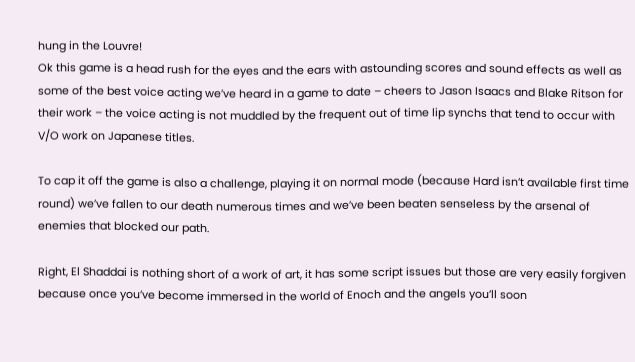hung in the Louvre!
Ok this game is a head rush for the eyes and the ears with astounding scores and sound effects as well as some of the best voice acting we’ve heard in a game to date – cheers to Jason Isaacs and Blake Ritson for their work – the voice acting is not muddled by the frequent out of time lip synchs that tend to occur with V/O work on Japanese titles.

To cap it off the game is also a challenge, playing it on normal mode (because Hard isn’t available first time round) we’ve fallen to our death numerous times and we’ve been beaten senseless by the arsenal of enemies that blocked our path.

Right, El Shaddai is nothing short of a work of art, it has some script issues but those are very easily forgiven because once you’ve become immersed in the world of Enoch and the angels you’ll soon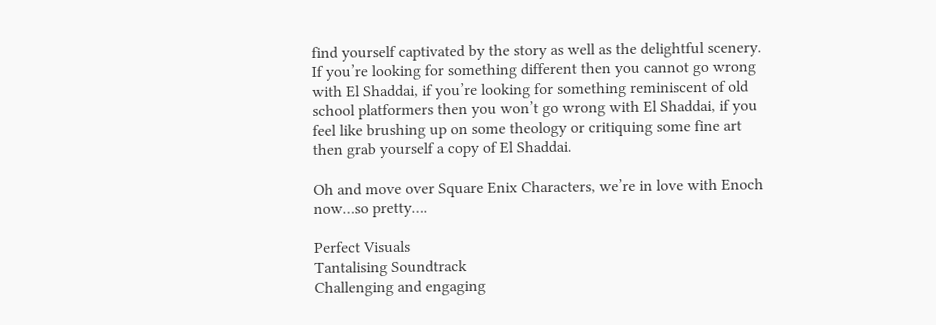find yourself captivated by the story as well as the delightful scenery. If you’re looking for something different then you cannot go wrong with El Shaddai, if you’re looking for something reminiscent of old school platformers then you won’t go wrong with El Shaddai, if you feel like brushing up on some theology or critiquing some fine art then grab yourself a copy of El Shaddai.

Oh and move over Square Enix Characters, we’re in love with Enoch now…so pretty….

Perfect Visuals
Tantalising Soundtrack
Challenging and engaging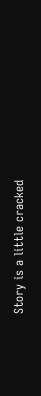Story is a little cracked